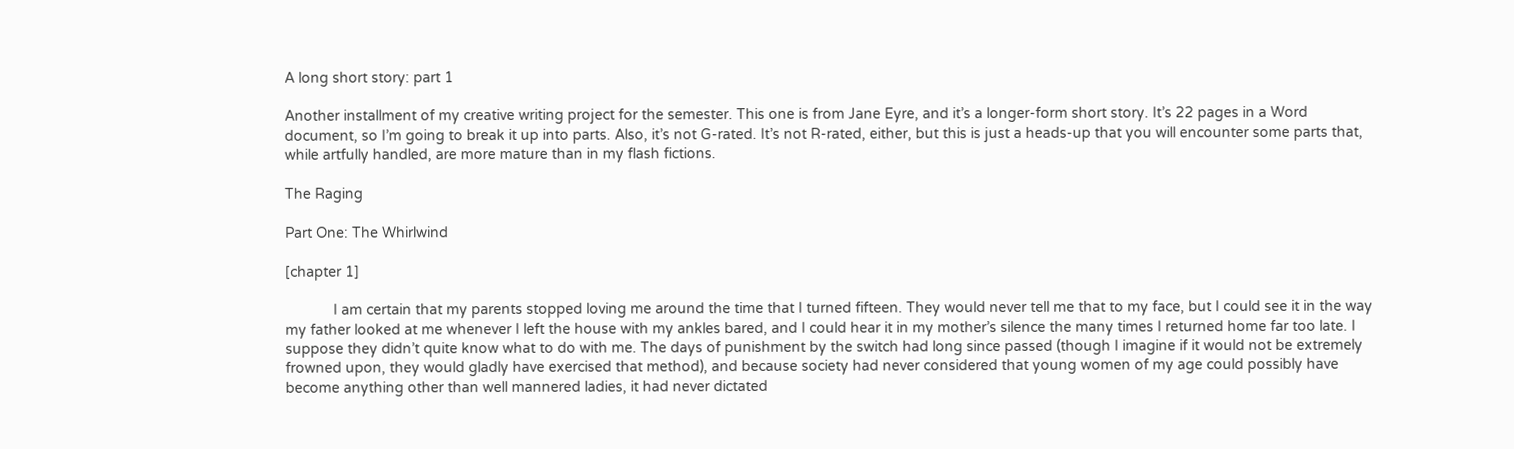A long short story: part 1

Another installment of my creative writing project for the semester. This one is from Jane Eyre, and it’s a longer-form short story. It’s 22 pages in a Word document, so I’m going to break it up into parts. Also, it’s not G-rated. It’s not R-rated, either, but this is just a heads-up that you will encounter some parts that, while artfully handled, are more mature than in my flash fictions.

The Raging

Part One: The Whirlwind

[chapter 1]

            I am certain that my parents stopped loving me around the time that I turned fifteen. They would never tell me that to my face, but I could see it in the way my father looked at me whenever I left the house with my ankles bared, and I could hear it in my mother’s silence the many times I returned home far too late. I suppose they didn’t quite know what to do with me. The days of punishment by the switch had long since passed (though I imagine if it would not be extremely frowned upon, they would gladly have exercised that method), and because society had never considered that young women of my age could possibly have become anything other than well mannered ladies, it had never dictated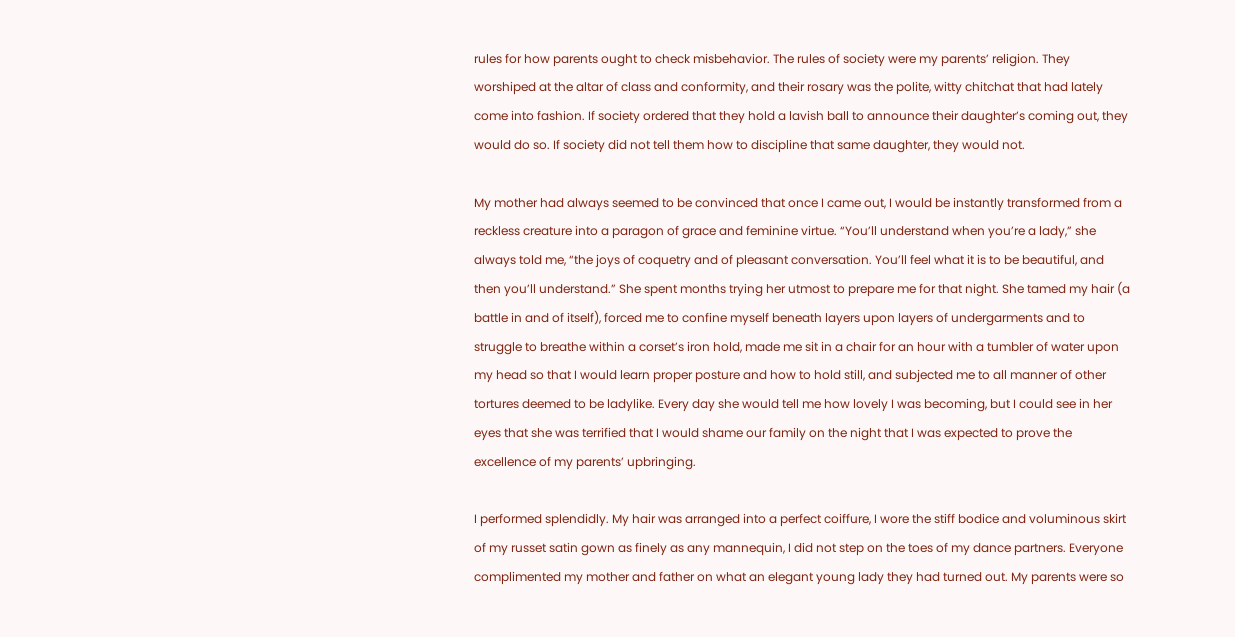rules for how parents ought to check misbehavior. The rules of society were my parents’ religion. They worshiped at the altar of class and conformity, and their rosary was the polite, witty chitchat that had lately come into fashion. If society ordered that they hold a lavish ball to announce their daughter’s coming out, they would do so. If society did not tell them how to discipline that same daughter, they would not.

My mother had always seemed to be convinced that once I came out, I would be instantly transformed from a reckless creature into a paragon of grace and feminine virtue. “You’ll understand when you’re a lady,” she always told me, “the joys of coquetry and of pleasant conversation. You’ll feel what it is to be beautiful, and then you’ll understand.” She spent months trying her utmost to prepare me for that night. She tamed my hair (a battle in and of itself), forced me to confine myself beneath layers upon layers of undergarments and to struggle to breathe within a corset’s iron hold, made me sit in a chair for an hour with a tumbler of water upon my head so that I would learn proper posture and how to hold still, and subjected me to all manner of other tortures deemed to be ladylike. Every day she would tell me how lovely I was becoming, but I could see in her eyes that she was terrified that I would shame our family on the night that I was expected to prove the excellence of my parents’ upbringing.

I performed splendidly. My hair was arranged into a perfect coiffure, I wore the stiff bodice and voluminous skirt of my russet satin gown as finely as any mannequin, I did not step on the toes of my dance partners. Everyone complimented my mother and father on what an elegant young lady they had turned out. My parents were so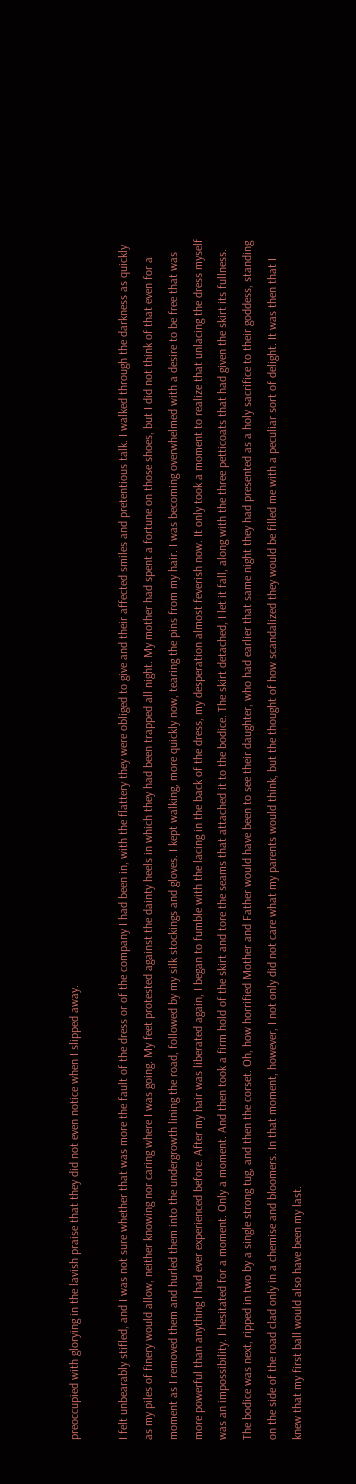preoccupied with glorying in the lavish praise that they did not even notice when I slipped away.

I felt unbearably stifled, and I was not sure whether that was more the fault of the dress or of the company I had been in, with the flattery they were obliged to give and their affected smiles and pretentious talk. I walked through the darkness as quickly as my piles of finery would allow, neither knowing nor caring where I was going. My feet protested against the dainty heels in which they had been trapped all night. My mother had spent a fortune on those shoes, but I did not think of that even for a moment as I removed them and hurled them into the undergrowth lining the road, followed by my silk stockings and gloves. I kept walking, more quickly now, tearing the pins from my hair. I was becoming overwhelmed with a desire to be free that was more powerful than anything I had ever experienced before. After my hair was liberated again, I began to fumble with the lacing in the back of the dress, my desperation almost feverish now. It only took a moment to realize that unlacing the dress myself was an impossibility. I hesitated for a moment. Only a moment. And then took a firm hold of the skirt and tore the seams that attached it to the bodice. The skirt detached, I let it fall, along with the three petticoats that had given the skirt its fullness. The bodice was next, ripped in two by a single strong tug, and then the corset. Oh, how horrified Mother and Father would have been to see their daughter, who had earlier that same night they had presented as a holy sacrifice to their goddess, standing on the side of the road clad only in a chemise and bloomers. In that moment, however, I not only did not care what my parents would think, but the thought of how scandalized they would be filled me with a peculiar sort of delight. It was then that I knew that my first ball would also have been my last.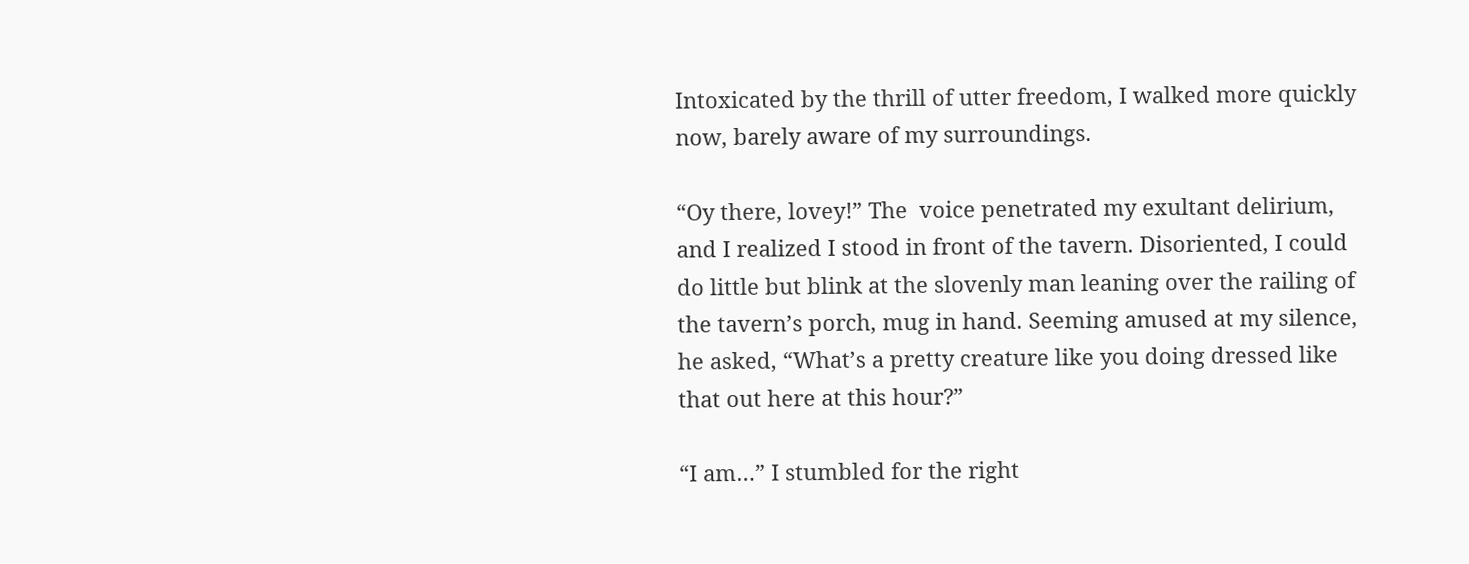Intoxicated by the thrill of utter freedom, I walked more quickly now, barely aware of my surroundings.

“Oy there, lovey!” The  voice penetrated my exultant delirium, and I realized I stood in front of the tavern. Disoriented, I could do little but blink at the slovenly man leaning over the railing of the tavern’s porch, mug in hand. Seeming amused at my silence, he asked, “What’s a pretty creature like you doing dressed like that out here at this hour?”

“I am…” I stumbled for the right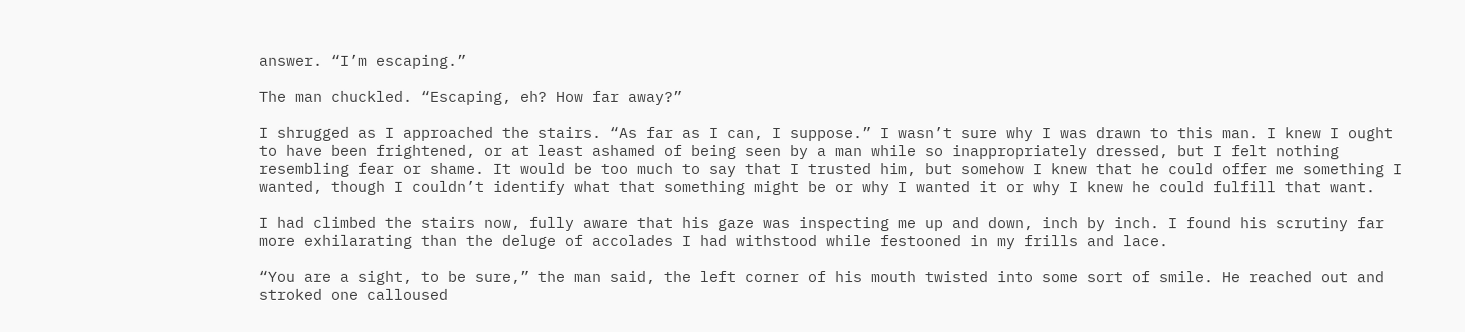answer. “I’m escaping.”

The man chuckled. “Escaping, eh? How far away?”

I shrugged as I approached the stairs. “As far as I can, I suppose.” I wasn’t sure why I was drawn to this man. I knew I ought to have been frightened, or at least ashamed of being seen by a man while so inappropriately dressed, but I felt nothing resembling fear or shame. It would be too much to say that I trusted him, but somehow I knew that he could offer me something I wanted, though I couldn’t identify what that something might be or why I wanted it or why I knew he could fulfill that want.

I had climbed the stairs now, fully aware that his gaze was inspecting me up and down, inch by inch. I found his scrutiny far more exhilarating than the deluge of accolades I had withstood while festooned in my frills and lace.

“You are a sight, to be sure,” the man said, the left corner of his mouth twisted into some sort of smile. He reached out and stroked one calloused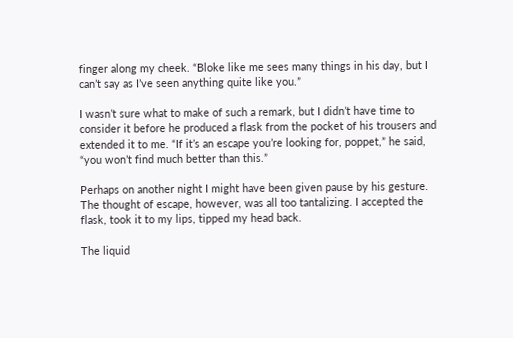finger along my cheek. “Bloke like me sees many things in his day, but I can’t say as I’ve seen anything quite like you.”

I wasn’t sure what to make of such a remark, but I didn’t have time to consider it before he produced a flask from the pocket of his trousers and extended it to me. “If it’s an escape you’re looking for, poppet,” he said, “you won’t find much better than this.”

Perhaps on another night I might have been given pause by his gesture. The thought of escape, however, was all too tantalizing. I accepted the flask, took it to my lips, tipped my head back.

The liquid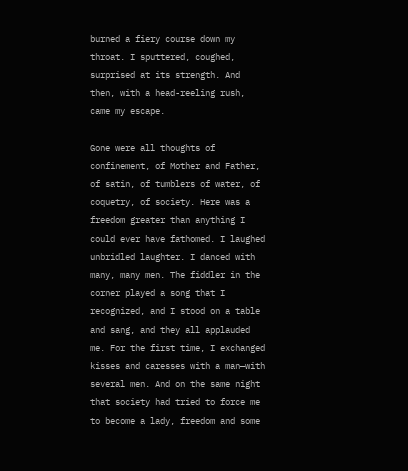burned a fiery course down my throat. I sputtered, coughed, surprised at its strength. And then, with a head-reeling rush, came my escape.

Gone were all thoughts of confinement, of Mother and Father, of satin, of tumblers of water, of coquetry, of society. Here was a freedom greater than anything I could ever have fathomed. I laughed unbridled laughter. I danced with many, many men. The fiddler in the corner played a song that I recognized, and I stood on a table and sang, and they all applauded me. For the first time, I exchanged kisses and caresses with a man—with several men. And on the same night that society had tried to force me to become a lady, freedom and some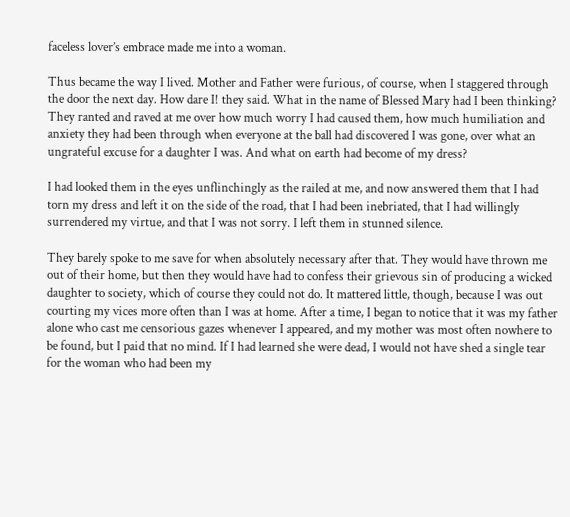faceless lover’s embrace made me into a woman.

Thus became the way I lived. Mother and Father were furious, of course, when I staggered through the door the next day. How dare I! they said. What in the name of Blessed Mary had I been thinking? They ranted and raved at me over how much worry I had caused them, how much humiliation and anxiety they had been through when everyone at the ball had discovered I was gone, over what an ungrateful excuse for a daughter I was. And what on earth had become of my dress?

I had looked them in the eyes unflinchingly as the railed at me, and now answered them that I had torn my dress and left it on the side of the road, that I had been inebriated, that I had willingly surrendered my virtue, and that I was not sorry. I left them in stunned silence.

They barely spoke to me save for when absolutely necessary after that. They would have thrown me out of their home, but then they would have had to confess their grievous sin of producing a wicked daughter to society, which of course they could not do. It mattered little, though, because I was out courting my vices more often than I was at home. After a time, I began to notice that it was my father alone who cast me censorious gazes whenever I appeared, and my mother was most often nowhere to be found, but I paid that no mind. If I had learned she were dead, I would not have shed a single tear for the woman who had been my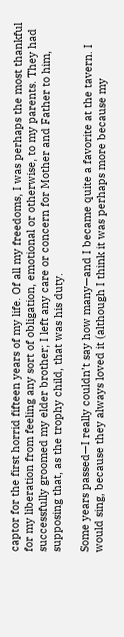captor for the first horrid fifteen years of my life. Of all my freedoms, I was perhaps the most thankful for my liberation from feeling any sort of obligation, emotional or otherwise, to my parents. They had successfully groomed my elder brother; I left any care or concern for Mother and Father to him, supposing that, as the trophy child, that was his duty.

Some years passed—I really couldn’t say how many—and I became quite a favorite at the tavern. I would sing, because they always loved it (although I think it was perhaps more because my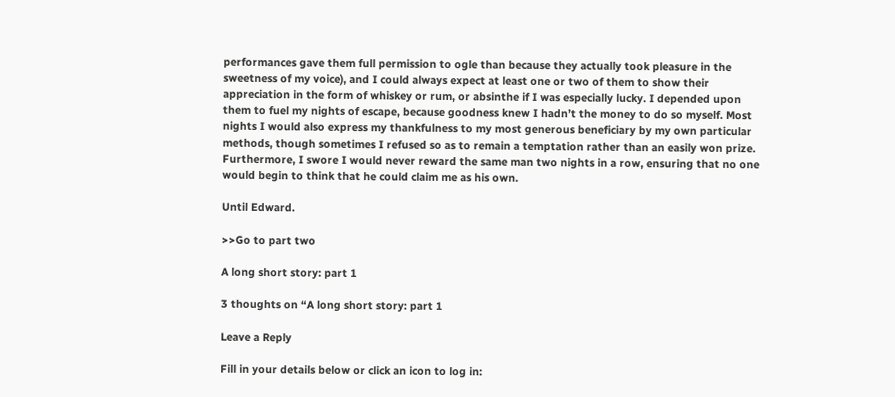performances gave them full permission to ogle than because they actually took pleasure in the sweetness of my voice), and I could always expect at least one or two of them to show their appreciation in the form of whiskey or rum, or absinthe if I was especially lucky. I depended upon them to fuel my nights of escape, because goodness knew I hadn’t the money to do so myself. Most nights I would also express my thankfulness to my most generous beneficiary by my own particular methods, though sometimes I refused so as to remain a temptation rather than an easily won prize. Furthermore, I swore I would never reward the same man two nights in a row, ensuring that no one would begin to think that he could claim me as his own.

Until Edward.

>>Go to part two

A long short story: part 1

3 thoughts on “A long short story: part 1

Leave a Reply

Fill in your details below or click an icon to log in: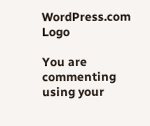WordPress.com Logo

You are commenting using your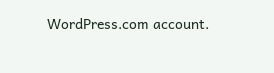WordPress.com account.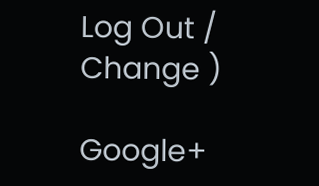Log Out /  Change )

Google+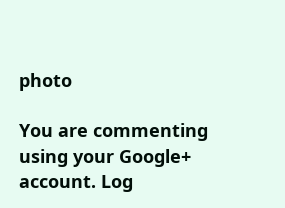photo

You are commenting using your Google+ account. Log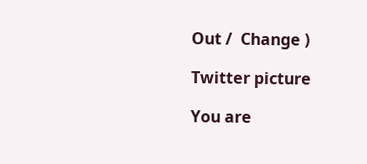Out /  Change )

Twitter picture

You are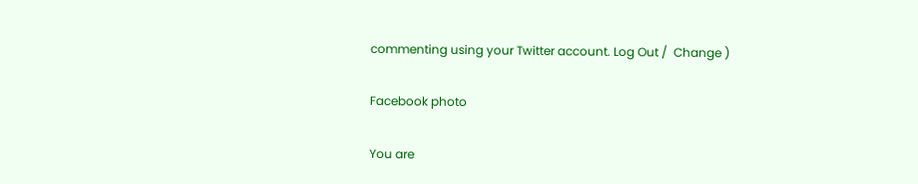commenting using your Twitter account. Log Out /  Change )

Facebook photo

You are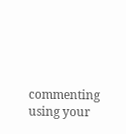commenting using your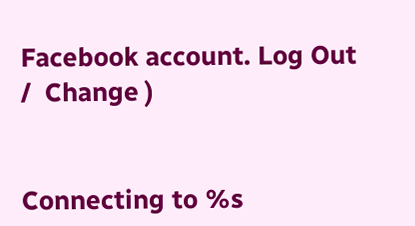Facebook account. Log Out /  Change )


Connecting to %s